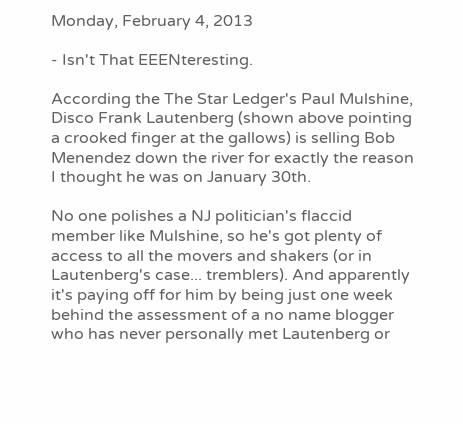Monday, February 4, 2013

- Isn't That EEENteresting.

According the The Star Ledger's Paul Mulshine, Disco Frank Lautenberg (shown above pointing a crooked finger at the gallows) is selling Bob Menendez down the river for exactly the reason I thought he was on January 30th.

No one polishes a NJ politician's flaccid member like Mulshine, so he's got plenty of access to all the movers and shakers (or in Lautenberg's case... tremblers). And apparently it's paying off for him by being just one week behind the assessment of a no name blogger who has never personally met Lautenberg or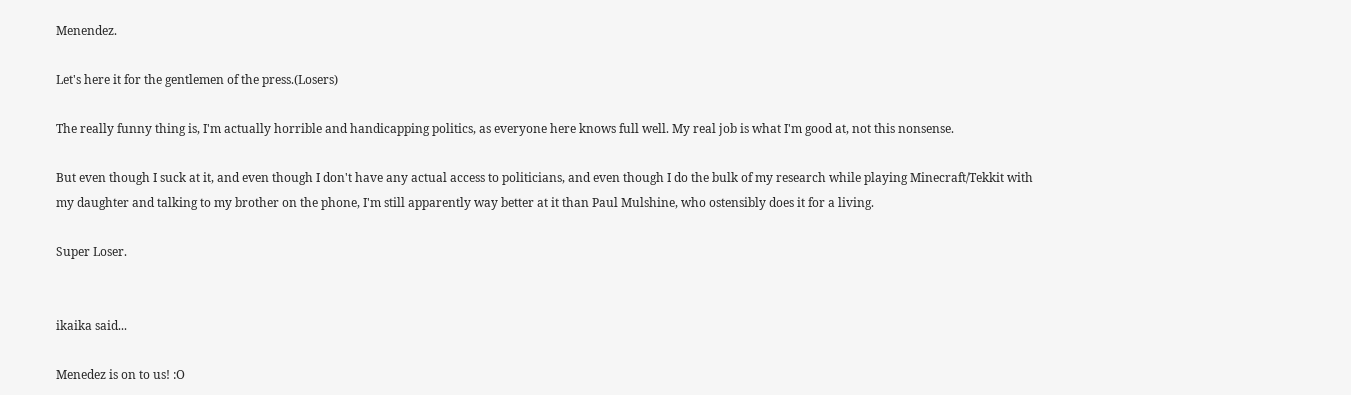Menendez.

Let's here it for the gentlemen of the press.(Losers)

The really funny thing is, I'm actually horrible and handicapping politics, as everyone here knows full well. My real job is what I'm good at, not this nonsense.

But even though I suck at it, and even though I don't have any actual access to politicians, and even though I do the bulk of my research while playing Minecraft/Tekkit with my daughter and talking to my brother on the phone, I'm still apparently way better at it than Paul Mulshine, who ostensibly does it for a living.

Super Loser.


ikaika said...

Menedez is on to us! :O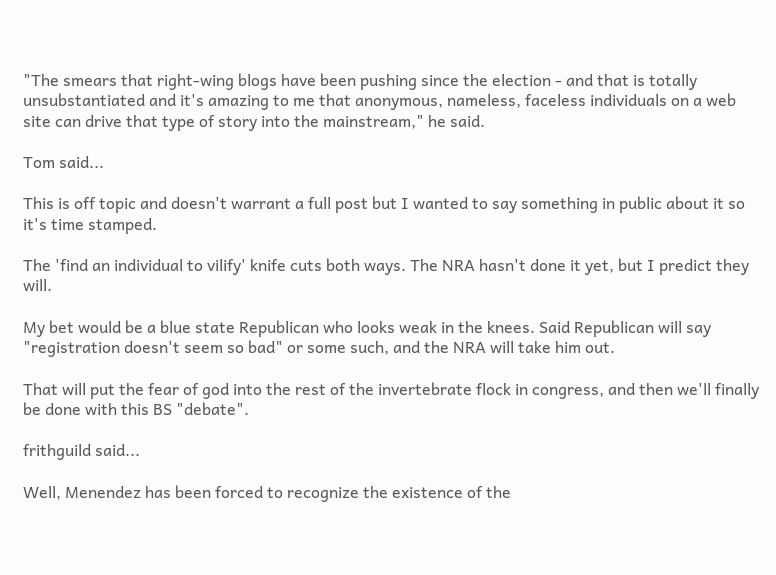"The smears that right-wing blogs have been pushing since the election - and that is totally unsubstantiated and it's amazing to me that anonymous, nameless, faceless individuals on a web site can drive that type of story into the mainstream," he said.

Tom said...

This is off topic and doesn't warrant a full post but I wanted to say something in public about it so it's time stamped.

The 'find an individual to vilify' knife cuts both ways. The NRA hasn't done it yet, but I predict they will.

My bet would be a blue state Republican who looks weak in the knees. Said Republican will say "registration doesn't seem so bad" or some such, and the NRA will take him out.

That will put the fear of god into the rest of the invertebrate flock in congress, and then we'll finally be done with this BS "debate".

frithguild said...

Well, Menendez has been forced to recognize the existence of the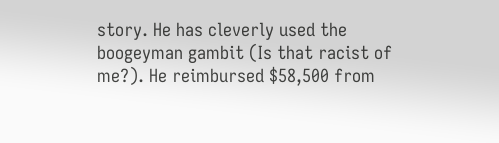story. He has cleverly used the boogeyman gambit (Is that racist of me?). He reimbursed $58,500 from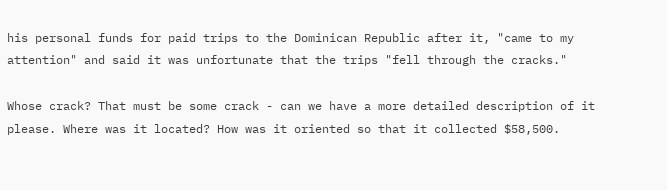his personal funds for paid trips to the Dominican Republic after it, "came to my attention" and said it was unfortunate that the trips "fell through the cracks."

Whose crack? That must be some crack - can we have a more detailed description of it please. Where was it located? How was it oriented so that it collected $58,500.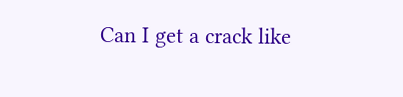Can I get a crack like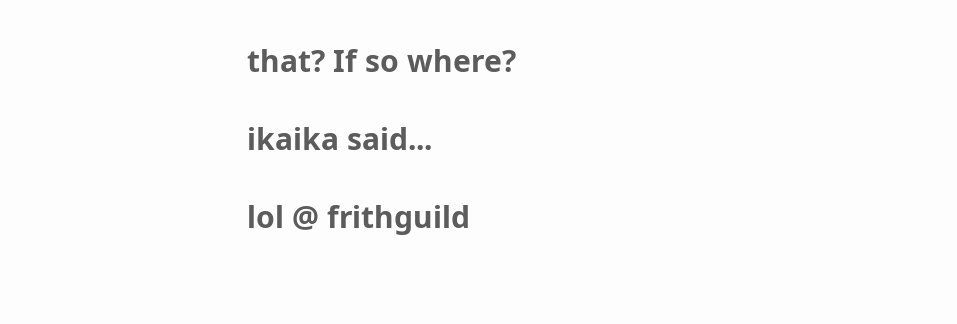that? If so where?

ikaika said...

lol @ frithguild